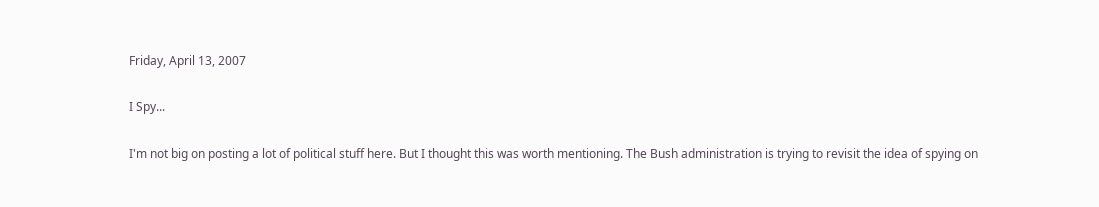Friday, April 13, 2007

I Spy...

I'm not big on posting a lot of political stuff here. But I thought this was worth mentioning. The Bush administration is trying to revisit the idea of spying on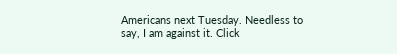Americans next Tuesday. Needless to say, I am against it. Click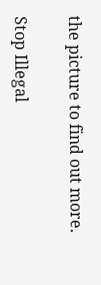the picture to find out more.

Stop Illegal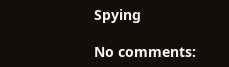Spying

No comments: